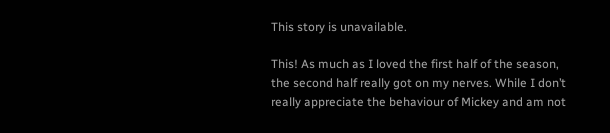This story is unavailable.

This! As much as I loved the first half of the season, the second half really got on my nerves. While I don’t really appreciate the behaviour of Mickey and am not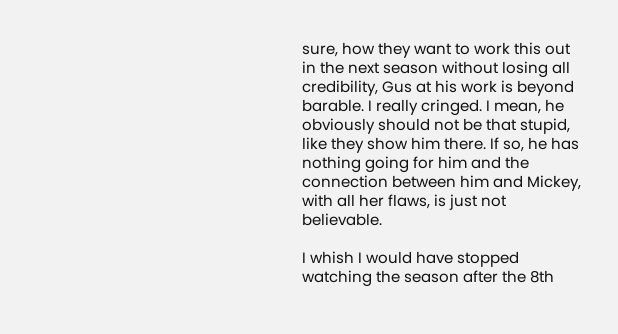sure, how they want to work this out in the next season without losing all credibility, Gus at his work is beyond barable. I really cringed. I mean, he obviously should not be that stupid, like they show him there. If so, he has nothing going for him and the connection between him and Mickey, with all her flaws, is just not believable.

I whish I would have stopped watching the season after the 8th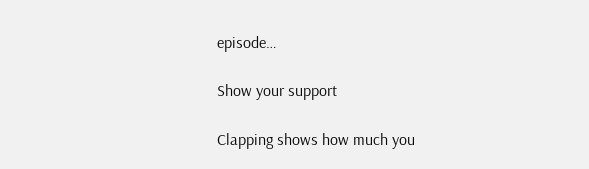episode…

Show your support

Clapping shows how much you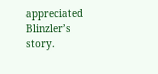appreciated Blinzler’s story.